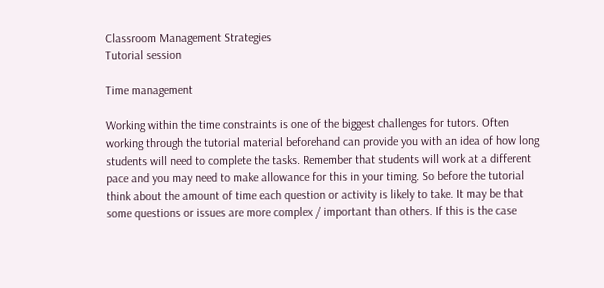Classroom Management Strategies
Tutorial session

Time management

Working within the time constraints is one of the biggest challenges for tutors. Often working through the tutorial material beforehand can provide you with an idea of how long students will need to complete the tasks. Remember that students will work at a different pace and you may need to make allowance for this in your timing. So before the tutorial think about the amount of time each question or activity is likely to take. It may be that some questions or issues are more complex / important than others. If this is the case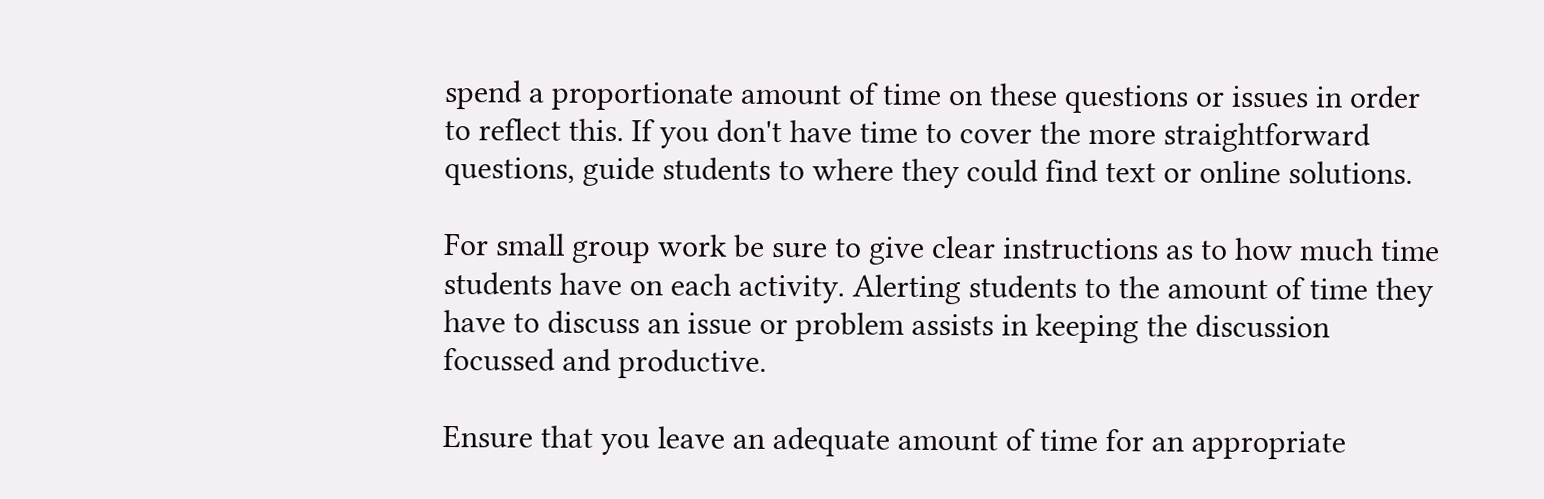spend a proportionate amount of time on these questions or issues in order to reflect this. If you don't have time to cover the more straightforward questions, guide students to where they could find text or online solutions.

For small group work be sure to give clear instructions as to how much time students have on each activity. Alerting students to the amount of time they have to discuss an issue or problem assists in keeping the discussion focussed and productive.

Ensure that you leave an adequate amount of time for an appropriate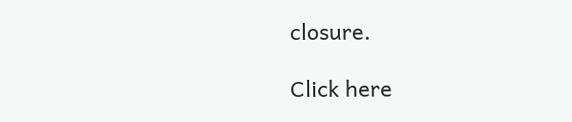closure.

Click here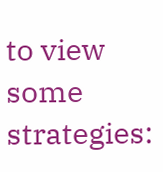to view some strategies: